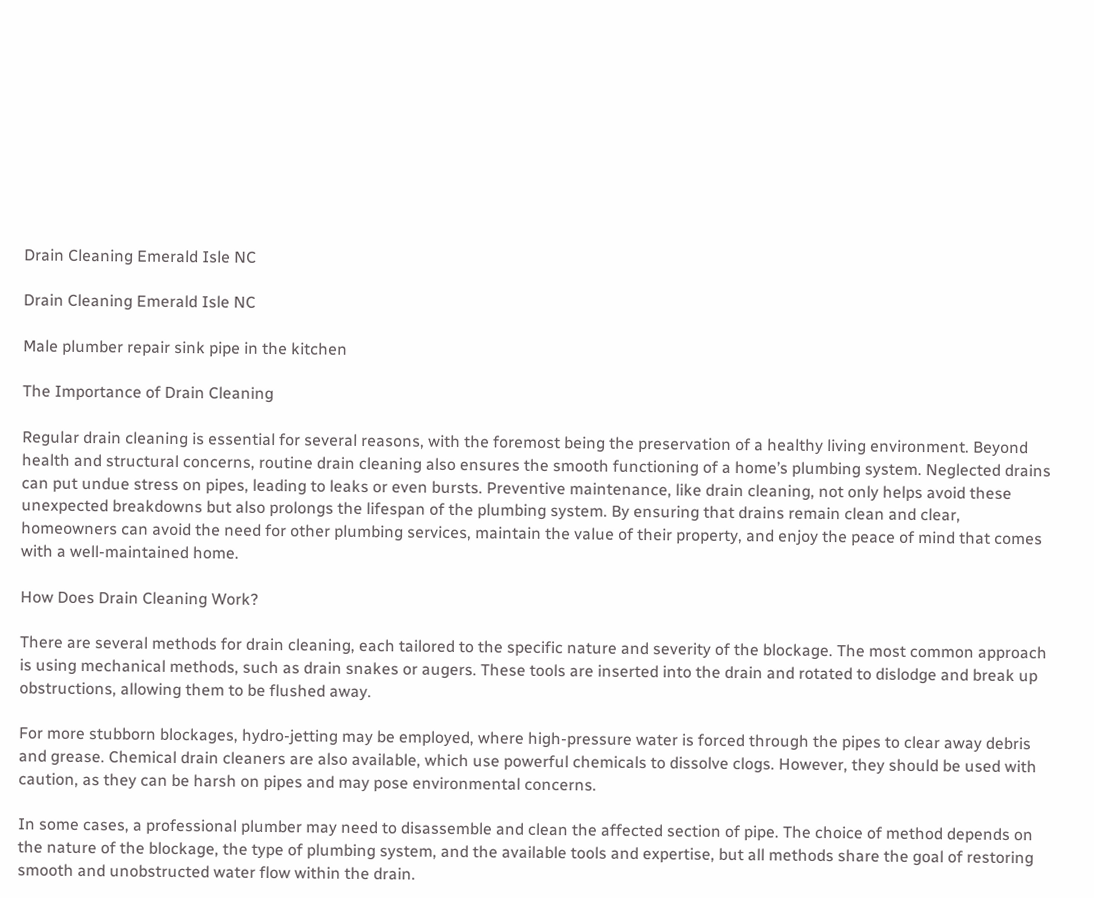Drain Cleaning Emerald Isle NC

Drain Cleaning Emerald Isle NC

Male plumber repair sink pipe in the kitchen

The Importance of Drain Cleaning

Regular drain cleaning is essential for several reasons, with the foremost being the preservation of a healthy living environment. Beyond health and structural concerns, routine drain cleaning also ensures the smooth functioning of a home’s plumbing system. Neglected drains can put undue stress on pipes, leading to leaks or even bursts. Preventive maintenance, like drain cleaning, not only helps avoid these unexpected breakdowns but also prolongs the lifespan of the plumbing system. By ensuring that drains remain clean and clear, homeowners can avoid the need for other plumbing services, maintain the value of their property, and enjoy the peace of mind that comes with a well-maintained home.

How Does Drain Cleaning Work?

There are several methods for drain cleaning, each tailored to the specific nature and severity of the blockage. The most common approach is using mechanical methods, such as drain snakes or augers. These tools are inserted into the drain and rotated to dislodge and break up obstructions, allowing them to be flushed away.

For more stubborn blockages, hydro-jetting may be employed, where high-pressure water is forced through the pipes to clear away debris and grease. Chemical drain cleaners are also available, which use powerful chemicals to dissolve clogs. However, they should be used with caution, as they can be harsh on pipes and may pose environmental concerns.

In some cases, a professional plumber may need to disassemble and clean the affected section of pipe. The choice of method depends on the nature of the blockage, the type of plumbing system, and the available tools and expertise, but all methods share the goal of restoring smooth and unobstructed water flow within the drain.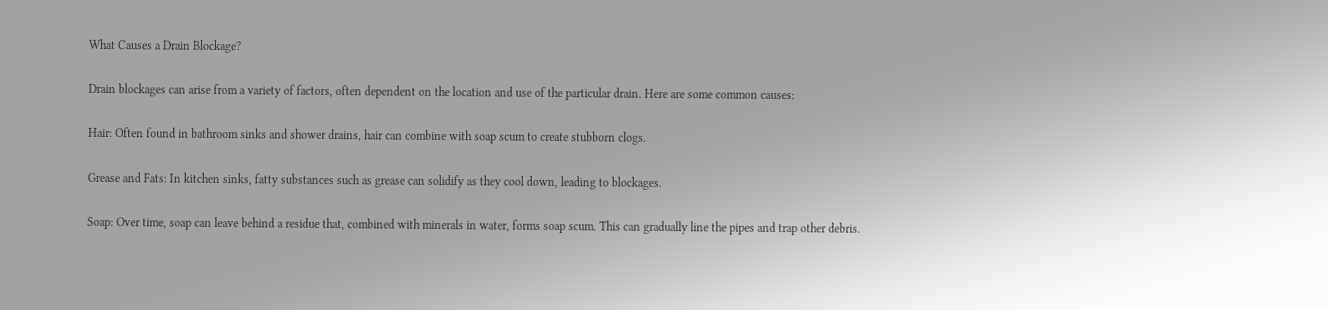What Causes a Drain Blockage?

Drain blockages can arise from a variety of factors, often dependent on the location and use of the particular drain. Here are some common causes:

Hair: Often found in bathroom sinks and shower drains, hair can combine with soap scum to create stubborn clogs.

Grease and Fats: In kitchen sinks, fatty substances such as grease can solidify as they cool down, leading to blockages.

Soap: Over time, soap can leave behind a residue that, combined with minerals in water, forms soap scum. This can gradually line the pipes and trap other debris.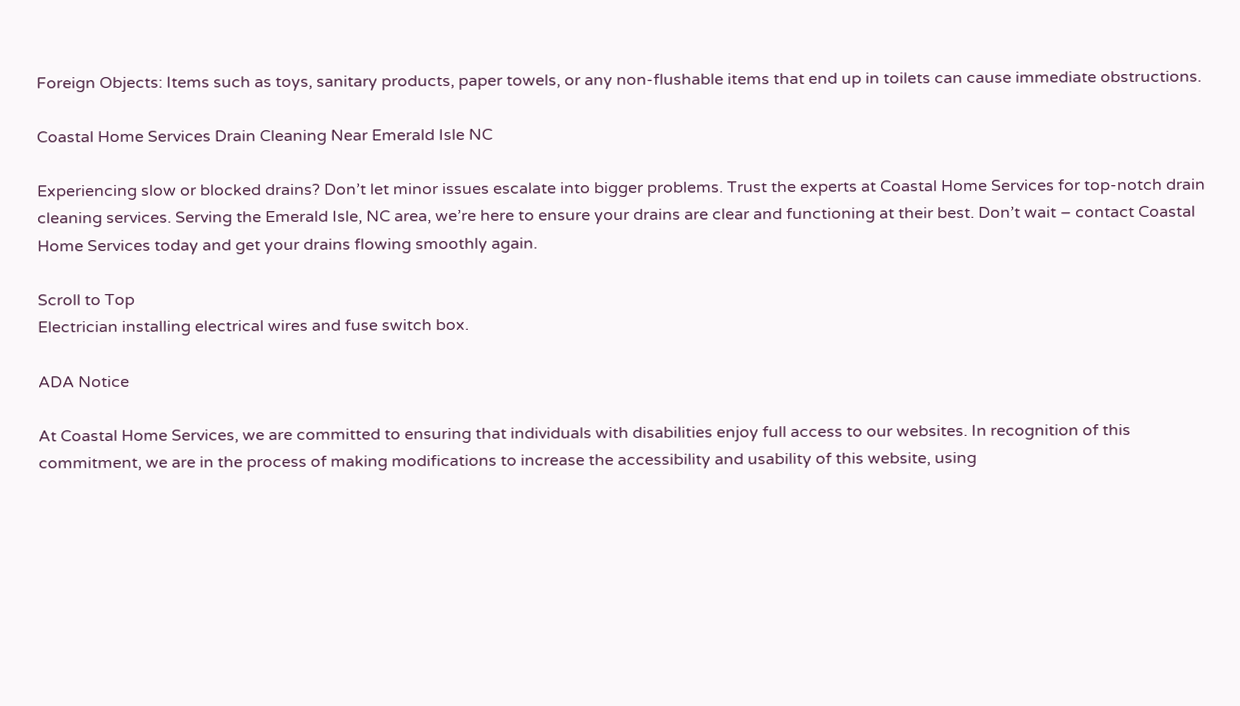Foreign Objects: Items such as toys, sanitary products, paper towels, or any non-flushable items that end up in toilets can cause immediate obstructions.

Coastal Home Services Drain Cleaning Near Emerald Isle NC

Experiencing slow or blocked drains? Don’t let minor issues escalate into bigger problems. Trust the experts at Coastal Home Services for top-notch drain cleaning services. Serving the Emerald Isle, NC area, we’re here to ensure your drains are clear and functioning at their best. Don’t wait – contact Coastal Home Services today and get your drains flowing smoothly again.

Scroll to Top
Electrician installing electrical wires and fuse switch box.

ADA Notice

At Coastal Home Services, we are committed to ensuring that individuals with disabilities enjoy full access to our websites. In recognition of this commitment, we are in the process of making modifications to increase the accessibility and usability of this website, using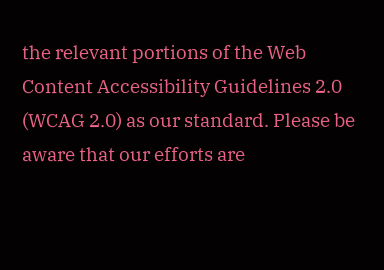the relevant portions of the Web Content Accessibility Guidelines 2.0 (WCAG 2.0) as our standard. Please be aware that our efforts are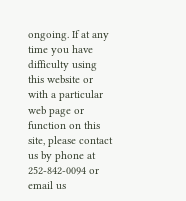ongoing. If at any time you have difficulty using this website or with a particular web page or function on this site, please contact us by phone at 252-842-0094 or email us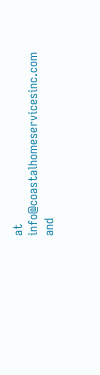at info@coastalhomeservicesinc.com and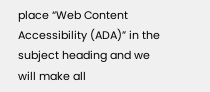place “Web Content Accessibility (ADA)” in the subject heading and we will make all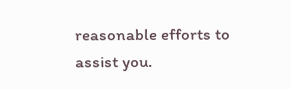reasonable efforts to assist you.